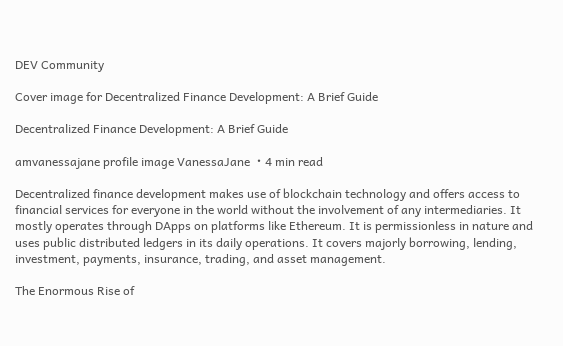DEV Community

Cover image for Decentralized Finance Development: A Brief Guide

Decentralized Finance Development: A Brief Guide

amvanessajane profile image VanessaJane ・4 min read

Decentralized finance development makes use of blockchain technology and offers access to financial services for everyone in the world without the involvement of any intermediaries. It mostly operates through DApps on platforms like Ethereum. It is permissionless in nature and uses public distributed ledgers in its daily operations. It covers majorly borrowing, lending, investment, payments, insurance, trading, and asset management.

The Enormous Rise of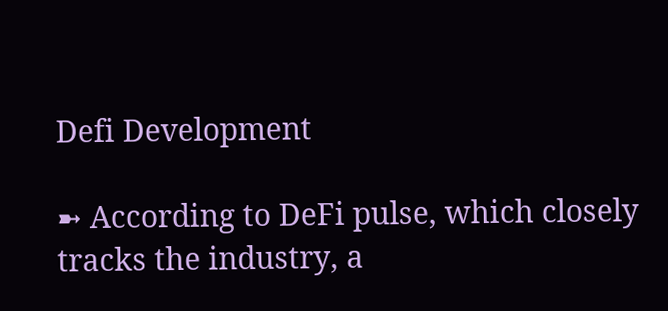Defi Development

➼ According to DeFi pulse, which closely tracks the industry, a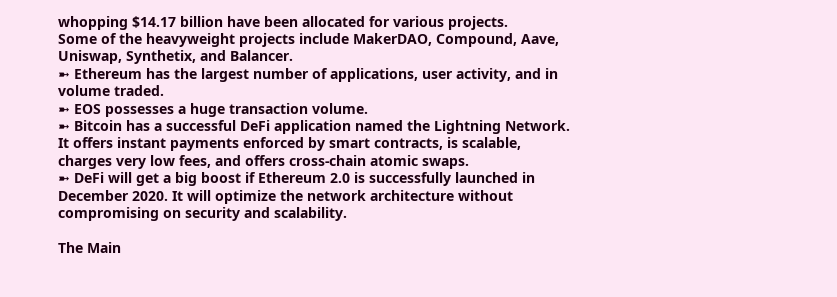whopping $14.17 billion have been allocated for various projects.
Some of the heavyweight projects include MakerDAO, Compound, Aave, Uniswap, Synthetix, and Balancer.
➼ Ethereum has the largest number of applications, user activity, and in volume traded.
➼ EOS possesses a huge transaction volume.
➼ Bitcoin has a successful DeFi application named the Lightning Network. It offers instant payments enforced by smart contracts, is scalable, charges very low fees, and offers cross-chain atomic swaps.
➼ DeFi will get a big boost if Ethereum 2.0 is successfully launched in December 2020. It will optimize the network architecture without compromising on security and scalability.

The Main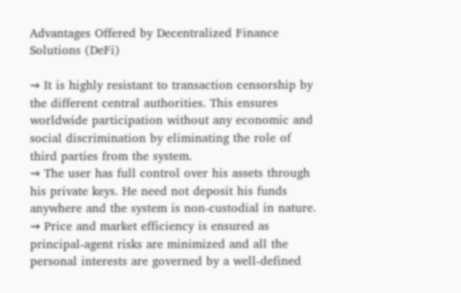Advantages Offered by Decentralized Finance Solutions (DeFi)

⇝ It is highly resistant to transaction censorship by the different central authorities. This ensures worldwide participation without any economic and social discrimination by eliminating the role of third parties from the system.
⇝ The user has full control over his assets through his private keys. He need not deposit his funds anywhere and the system is non-custodial in nature.
⇝ Price and market efficiency is ensured as principal-agent risks are minimized and all the personal interests are governed by a well-defined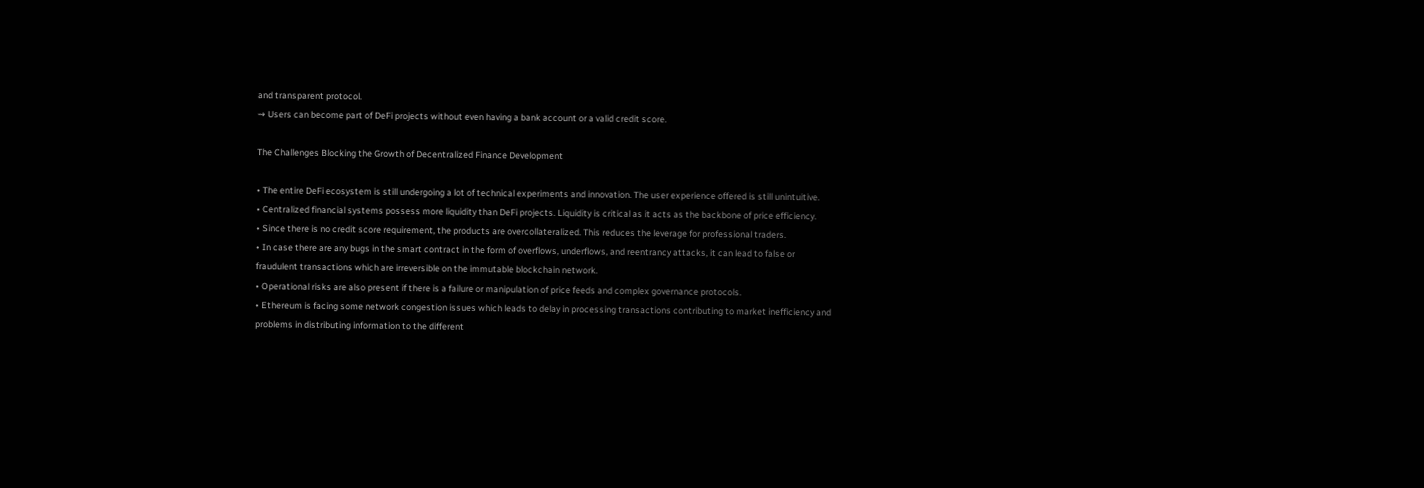and transparent protocol.
⇝ Users can become part of DeFi projects without even having a bank account or a valid credit score.

The Challenges Blocking the Growth of Decentralized Finance Development

• The entire DeFi ecosystem is still undergoing a lot of technical experiments and innovation. The user experience offered is still unintuitive.
• Centralized financial systems possess more liquidity than DeFi projects. Liquidity is critical as it acts as the backbone of price efficiency.
• Since there is no credit score requirement, the products are overcollateralized. This reduces the leverage for professional traders.
• In case there are any bugs in the smart contract in the form of overflows, underflows, and reentrancy attacks, it can lead to false or fraudulent transactions which are irreversible on the immutable blockchain network.
• Operational risks are also present if there is a failure or manipulation of price feeds and complex governance protocols.
• Ethereum is facing some network congestion issues which leads to delay in processing transactions contributing to market inefficiency and problems in distributing information to the different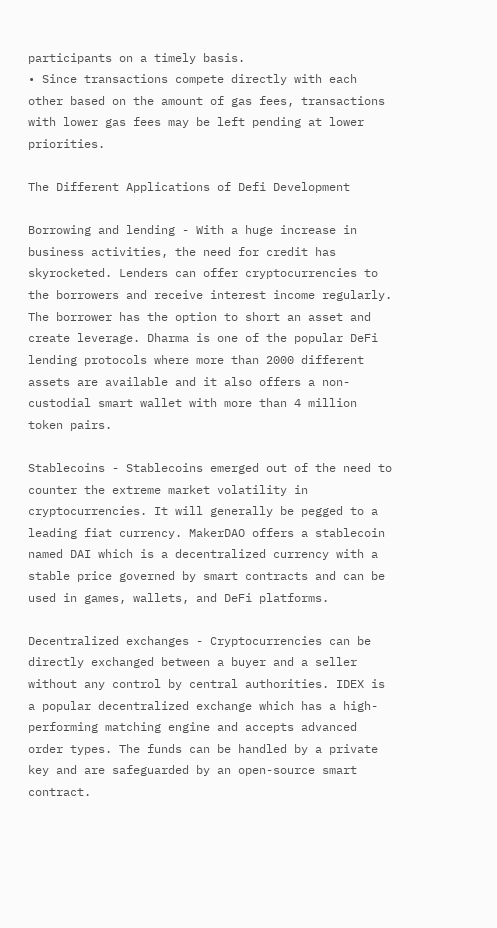participants on a timely basis.
• Since transactions compete directly with each other based on the amount of gas fees, transactions with lower gas fees may be left pending at lower priorities.

The Different Applications of Defi Development

Borrowing and lending - With a huge increase in business activities, the need for credit has skyrocketed. Lenders can offer cryptocurrencies to the borrowers and receive interest income regularly. The borrower has the option to short an asset and create leverage. Dharma is one of the popular DeFi lending protocols where more than 2000 different assets are available and it also offers a non-custodial smart wallet with more than 4 million token pairs.

Stablecoins - Stablecoins emerged out of the need to counter the extreme market volatility in cryptocurrencies. It will generally be pegged to a leading fiat currency. MakerDAO offers a stablecoin named DAI which is a decentralized currency with a stable price governed by smart contracts and can be used in games, wallets, and DeFi platforms.

Decentralized exchanges - Cryptocurrencies can be directly exchanged between a buyer and a seller without any control by central authorities. IDEX is a popular decentralized exchange which has a high-performing matching engine and accepts advanced order types. The funds can be handled by a private key and are safeguarded by an open-source smart contract.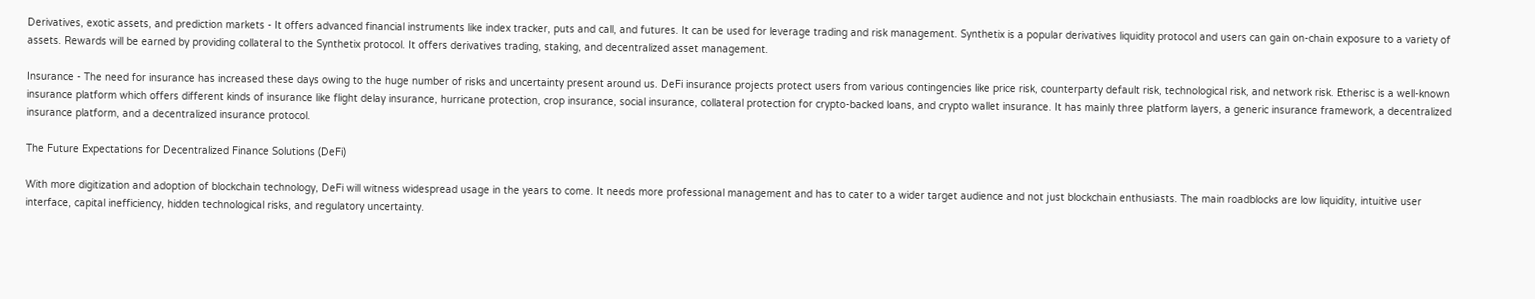Derivatives, exotic assets, and prediction markets - It offers advanced financial instruments like index tracker, puts and call, and futures. It can be used for leverage trading and risk management. Synthetix is a popular derivatives liquidity protocol and users can gain on-chain exposure to a variety of assets. Rewards will be earned by providing collateral to the Synthetix protocol. It offers derivatives trading, staking, and decentralized asset management.

Insurance - The need for insurance has increased these days owing to the huge number of risks and uncertainty present around us. DeFi insurance projects protect users from various contingencies like price risk, counterparty default risk, technological risk, and network risk. Etherisc is a well-known insurance platform which offers different kinds of insurance like flight delay insurance, hurricane protection, crop insurance, social insurance, collateral protection for crypto-backed loans, and crypto wallet insurance. It has mainly three platform layers, a generic insurance framework, a decentralized insurance platform, and a decentralized insurance protocol.

The Future Expectations for Decentralized Finance Solutions (DeFi)

With more digitization and adoption of blockchain technology, DeFi will witness widespread usage in the years to come. It needs more professional management and has to cater to a wider target audience and not just blockchain enthusiasts. The main roadblocks are low liquidity, intuitive user interface, capital inefficiency, hidden technological risks, and regulatory uncertainty.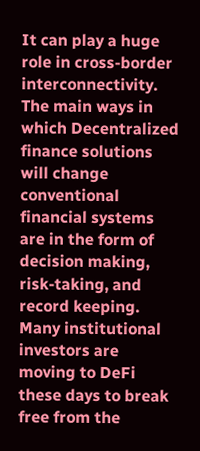It can play a huge role in cross-border interconnectivity. The main ways in which Decentralized finance solutions will change conventional financial systems are in the form of decision making, risk-taking, and record keeping. Many institutional investors are moving to DeFi these days to break free from the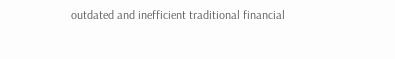outdated and inefficient traditional financial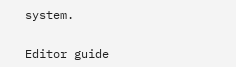system.


Editor guide